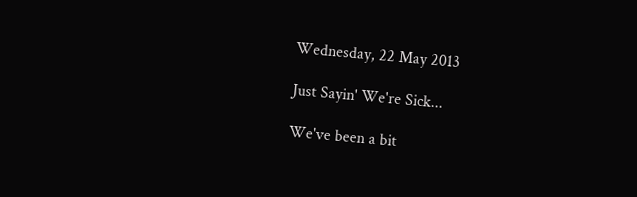Wednesday, 22 May 2013

Just Sayin' We're Sick...

We've been a bit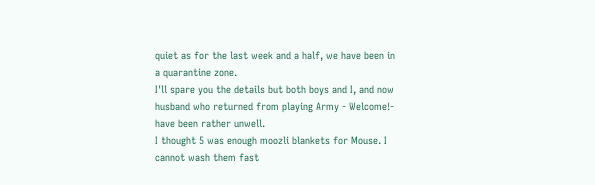quiet as for the last week and a half, we have been in a quarantine zone.
I'll spare you the details but both boys and I, and now husband who returned from playing Army - Welcome!- have been rather unwell.
I thought 5 was enough moozli blankets for Mouse. I cannot wash them fast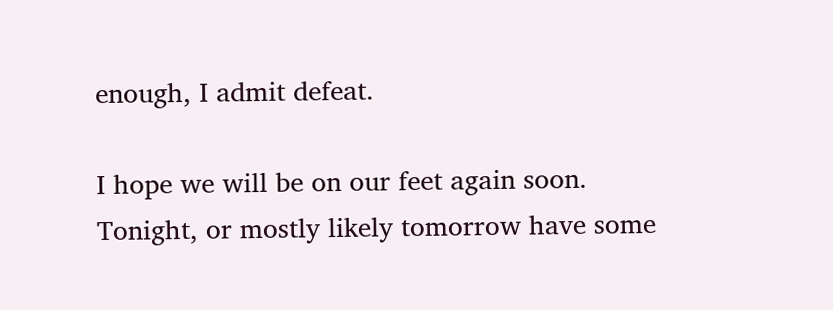enough, I admit defeat.

I hope we will be on our feet again soon. Tonight, or mostly likely tomorrow have some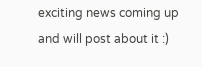exciting news coming up and will post about it :)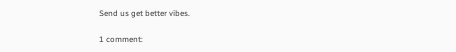Send us get better vibes.

1 comment: